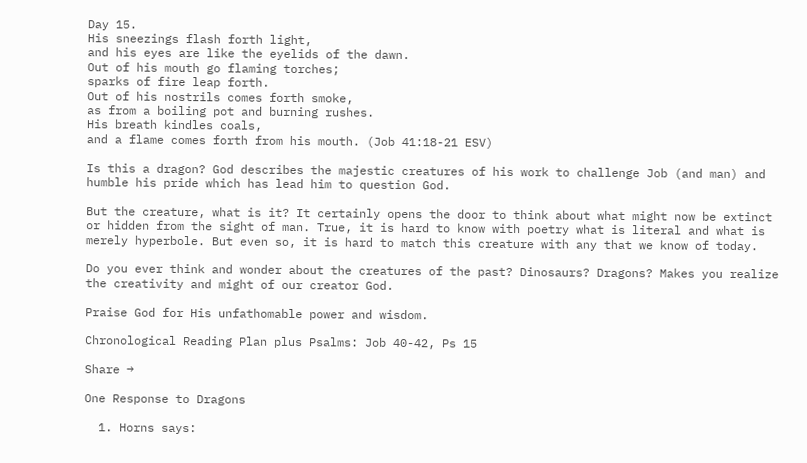Day 15.
His sneezings flash forth light,
and his eyes are like the eyelids of the dawn.
Out of his mouth go flaming torches;
sparks of fire leap forth.
Out of his nostrils comes forth smoke,
as from a boiling pot and burning rushes.
His breath kindles coals,
and a flame comes forth from his mouth. (Job 41:18-21 ESV)

Is this a dragon? God describes the majestic creatures of his work to challenge Job (and man) and humble his pride which has lead him to question God.

But the creature, what is it? It certainly opens the door to think about what might now be extinct or hidden from the sight of man. True, it is hard to know with poetry what is literal and what is merely hyperbole. But even so, it is hard to match this creature with any that we know of today.

Do you ever think and wonder about the creatures of the past? Dinosaurs? Dragons? Makes you realize the creativity and might of our creator God.

Praise God for His unfathomable power and wisdom.

Chronological Reading Plan plus Psalms: Job 40-42, Ps 15

Share →

One Response to Dragons

  1. Horns says: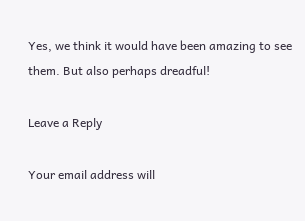Yes, we think it would have been amazing to see them. But also perhaps dreadful!

Leave a Reply

Your email address will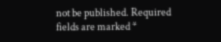not be published. Required fields are marked *